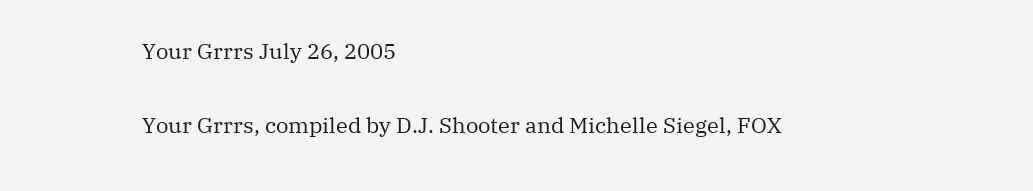Your Grrrs July 26, 2005

Your Grrrs, compiled by D.J. Shooter and Michelle Siegel, FOX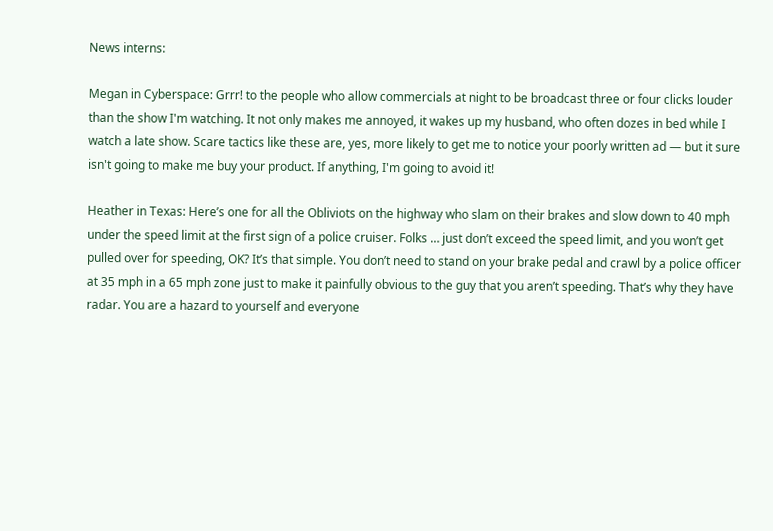News interns:

Megan in Cyberspace: Grrr! to the people who allow commercials at night to be broadcast three or four clicks louder than the show I'm watching. It not only makes me annoyed, it wakes up my husband, who often dozes in bed while I watch a late show. Scare tactics like these are, yes, more likely to get me to notice your poorly written ad — but it sure isn't going to make me buy your product. If anything, I'm going to avoid it!

Heather in Texas: Here’s one for all the Obliviots on the highway who slam on their brakes and slow down to 40 mph under the speed limit at the first sign of a police cruiser. Folks … just don’t exceed the speed limit, and you won’t get pulled over for speeding, OK? It’s that simple. You don’t need to stand on your brake pedal and crawl by a police officer at 35 mph in a 65 mph zone just to make it painfully obvious to the guy that you aren’t speeding. That’s why they have radar. You are a hazard to yourself and everyone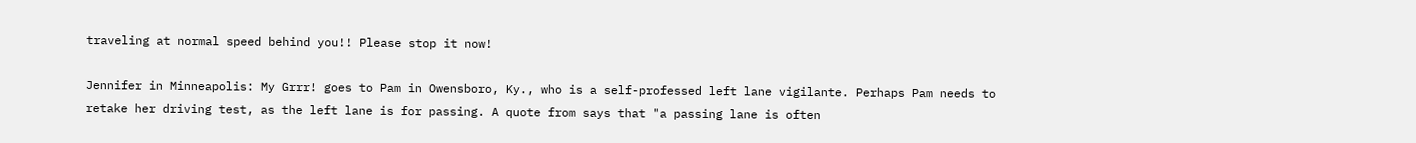traveling at normal speed behind you!! Please stop it now!

Jennifer in Minneapolis: My Grrr! goes to Pam in Owensboro, Ky., who is a self-professed left lane vigilante. Perhaps Pam needs to retake her driving test, as the left lane is for passing. A quote from says that "a passing lane is often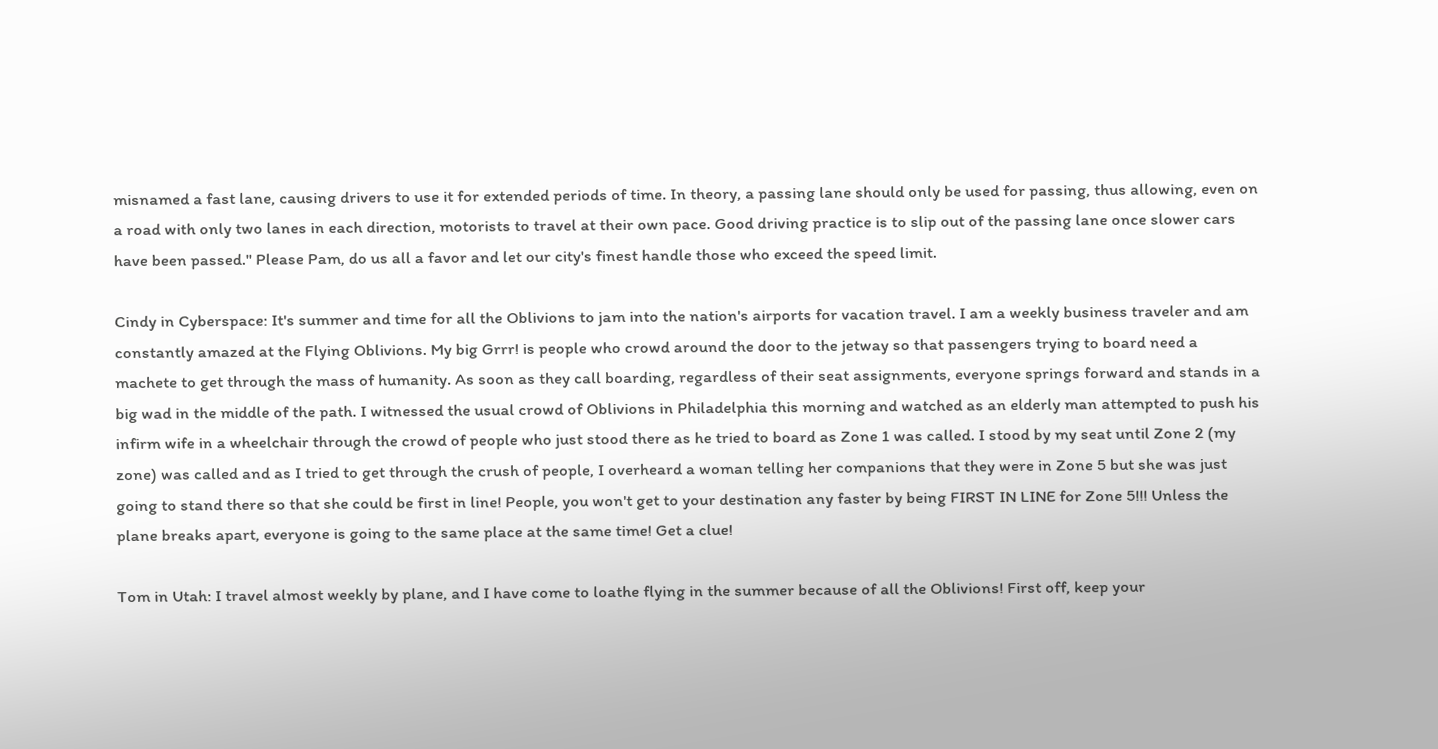misnamed a fast lane, causing drivers to use it for extended periods of time. In theory, a passing lane should only be used for passing, thus allowing, even on a road with only two lanes in each direction, motorists to travel at their own pace. Good driving practice is to slip out of the passing lane once slower cars have been passed." Please Pam, do us all a favor and let our city's finest handle those who exceed the speed limit.

Cindy in Cyberspace: It's summer and time for all the Oblivions to jam into the nation's airports for vacation travel. I am a weekly business traveler and am constantly amazed at the Flying Oblivions. My big Grrr! is people who crowd around the door to the jetway so that passengers trying to board need a machete to get through the mass of humanity. As soon as they call boarding, regardless of their seat assignments, everyone springs forward and stands in a big wad in the middle of the path. I witnessed the usual crowd of Oblivions in Philadelphia this morning and watched as an elderly man attempted to push his infirm wife in a wheelchair through the crowd of people who just stood there as he tried to board as Zone 1 was called. I stood by my seat until Zone 2 (my zone) was called and as I tried to get through the crush of people, I overheard a woman telling her companions that they were in Zone 5 but she was just going to stand there so that she could be first in line! People, you won't get to your destination any faster by being FIRST IN LINE for Zone 5!!! Unless the plane breaks apart, everyone is going to the same place at the same time! Get a clue!

Tom in Utah: I travel almost weekly by plane, and I have come to loathe flying in the summer because of all the Oblivions! First off, keep your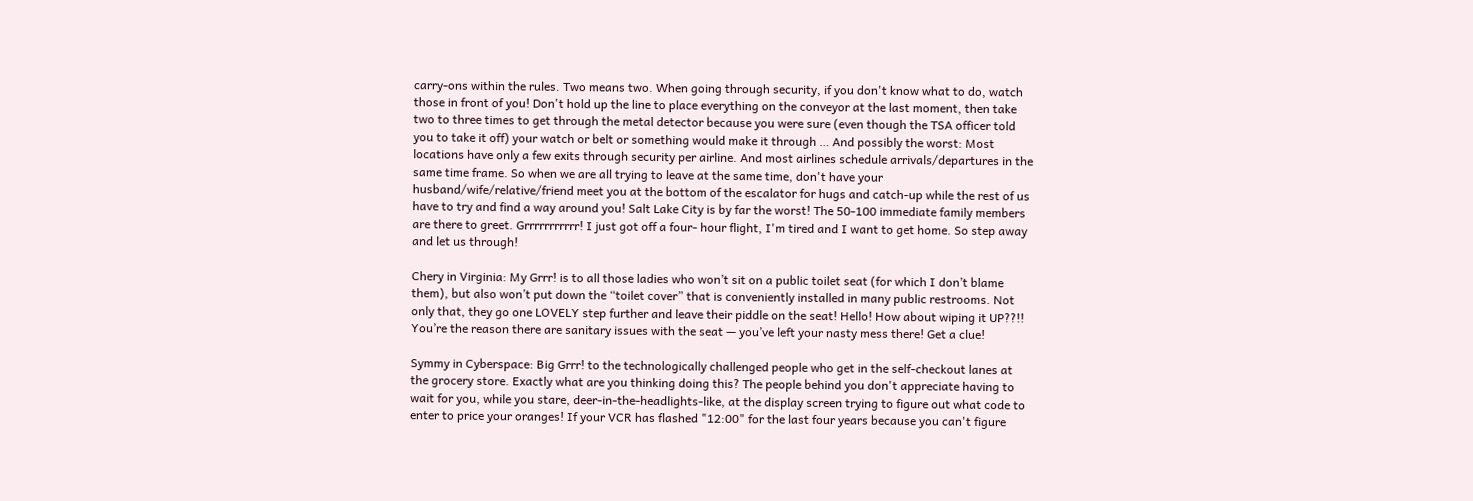carry-ons within the rules. Two means two. When going through security, if you don't know what to do, watch those in front of you! Don't hold up the line to place everything on the conveyor at the last moment, then take two to three times to get through the metal detector because you were sure (even though the TSA officer told you to take it off) your watch or belt or something would make it through … And possibly the worst: Most locations have only a few exits through security per airline. And most airlines schedule arrivals/departures in the same time frame. So when we are all trying to leave at the same time, don't have your husband/wife/relative/friend meet you at the bottom of the escalator for hugs and catch-up while the rest of us have to try and find a way around you! Salt Lake City is by far the worst! The 50-100 immediate family members are there to greet. Grrrrrrrrrrr! I just got off a four- hour flight, I'm tired and I want to get home. So step away and let us through!

Chery in Virginia: My Grrr! is to all those ladies who won’t sit on a public toilet seat (for which I don’t blame them), but also won’t put down the “toilet cover” that is conveniently installed in many public restrooms. Not only that, they go one LOVELY step further and leave their piddle on the seat! Hello! How about wiping it UP??!! You’re the reason there are sanitary issues with the seat — you’ve left your nasty mess there! Get a clue!

Symmy in Cyberspace: Big Grrr! to the technologically challenged people who get in the self-checkout lanes at the grocery store. Exactly what are you thinking doing this? The people behind you don't appreciate having to wait for you, while you stare, deer-in-the-headlights-like, at the display screen trying to figure out what code to enter to price your oranges! If your VCR has flashed "12:00" for the last four years because you can't figure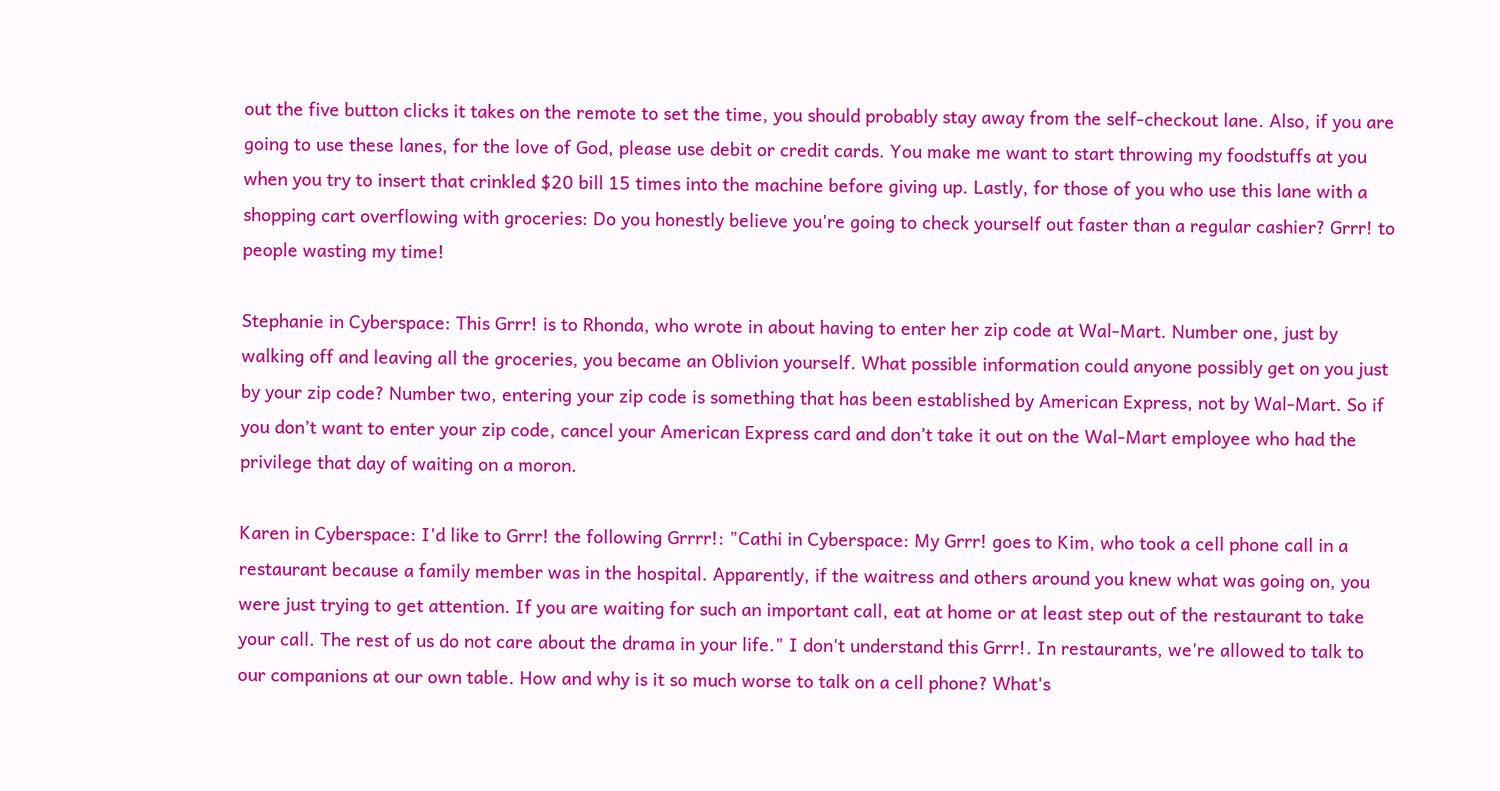out the five button clicks it takes on the remote to set the time, you should probably stay away from the self-checkout lane. Also, if you are going to use these lanes, for the love of God, please use debit or credit cards. You make me want to start throwing my foodstuffs at you when you try to insert that crinkled $20 bill 15 times into the machine before giving up. Lastly, for those of you who use this lane with a shopping cart overflowing with groceries: Do you honestly believe you're going to check yourself out faster than a regular cashier? Grrr! to people wasting my time!

Stephanie in Cyberspace: This Grrr! is to Rhonda, who wrote in about having to enter her zip code at Wal-Mart. Number one, just by walking off and leaving all the groceries, you became an Oblivion yourself. What possible information could anyone possibly get on you just by your zip code? Number two, entering your zip code is something that has been established by American Express, not by Wal-Mart. So if you don’t want to enter your zip code, cancel your American Express card and don’t take it out on the Wal-Mart employee who had the privilege that day of waiting on a moron.

Karen in Cyberspace: I'd like to Grrr! the following Grrrr!: "Cathi in Cyberspace: My Grrr! goes to Kim, who took a cell phone call in a restaurant because a family member was in the hospital. Apparently, if the waitress and others around you knew what was going on, you were just trying to get attention. If you are waiting for such an important call, eat at home or at least step out of the restaurant to take your call. The rest of us do not care about the drama in your life." I don't understand this Grrr!. In restaurants, we're allowed to talk to our companions at our own table. How and why is it so much worse to talk on a cell phone? What's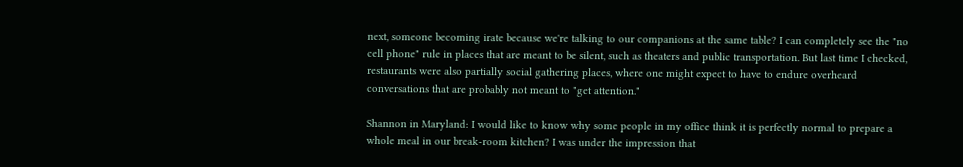next, someone becoming irate because we're talking to our companions at the same table? I can completely see the "no cell phone" rule in places that are meant to be silent, such as theaters and public transportation. But last time I checked, restaurants were also partially social gathering places, where one might expect to have to endure overheard conversations that are probably not meant to "get attention."

Shannon in Maryland: I would like to know why some people in my office think it is perfectly normal to prepare a whole meal in our break-room kitchen? I was under the impression that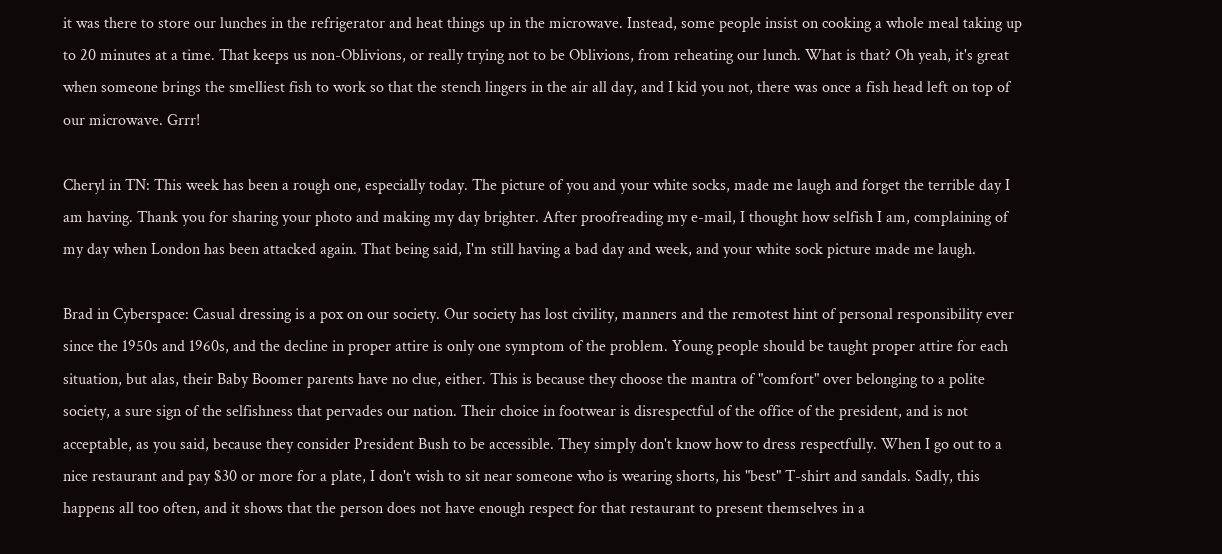it was there to store our lunches in the refrigerator and heat things up in the microwave. Instead, some people insist on cooking a whole meal taking up to 20 minutes at a time. That keeps us non-Oblivions, or really trying not to be Oblivions, from reheating our lunch. What is that? Oh yeah, it's great when someone brings the smelliest fish to work so that the stench lingers in the air all day, and I kid you not, there was once a fish head left on top of our microwave. Grrr!

Cheryl in TN: This week has been a rough one, especially today. The picture of you and your white socks, made me laugh and forget the terrible day I am having. Thank you for sharing your photo and making my day brighter. After proofreading my e-mail, I thought how selfish I am, complaining of my day when London has been attacked again. That being said, I'm still having a bad day and week, and your white sock picture made me laugh.

Brad in Cyberspace: Casual dressing is a pox on our society. Our society has lost civility, manners and the remotest hint of personal responsibility ever since the 1950s and 1960s, and the decline in proper attire is only one symptom of the problem. Young people should be taught proper attire for each situation, but alas, their Baby Boomer parents have no clue, either. This is because they choose the mantra of "comfort" over belonging to a polite society, a sure sign of the selfishness that pervades our nation. Their choice in footwear is disrespectful of the office of the president, and is not acceptable, as you said, because they consider President Bush to be accessible. They simply don't know how to dress respectfully. When I go out to a nice restaurant and pay $30 or more for a plate, I don't wish to sit near someone who is wearing shorts, his "best" T-shirt and sandals. Sadly, this happens all too often, and it shows that the person does not have enough respect for that restaurant to present themselves in a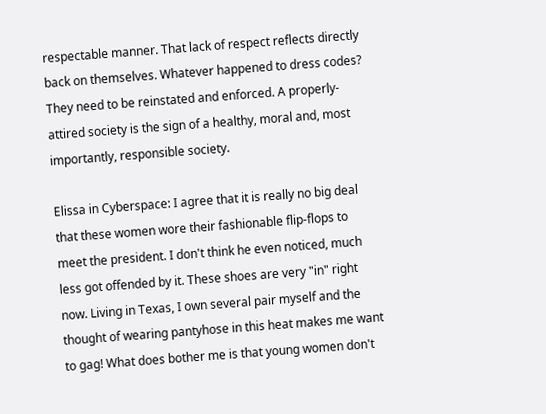respectable manner. That lack of respect reflects directly back on themselves. Whatever happened to dress codes? They need to be reinstated and enforced. A properly-attired society is the sign of a healthy, moral and, most importantly, responsible society.

Elissa in Cyberspace: I agree that it is really no big deal that these women wore their fashionable flip-flops to meet the president. I don't think he even noticed, much less got offended by it. These shoes are very "in" right now. Living in Texas, I own several pair myself and the thought of wearing pantyhose in this heat makes me want to gag! What does bother me is that young women don't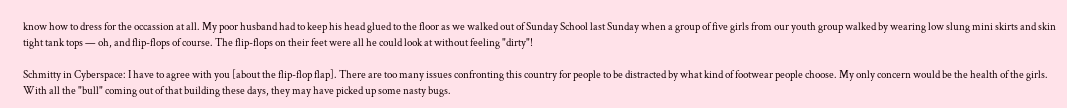know how to dress for the occassion at all. My poor husband had to keep his head glued to the floor as we walked out of Sunday School last Sunday when a group of five girls from our youth group walked by wearing low slung mini skirts and skin tight tank tops — oh, and flip-flops of course. The flip-flops on their feet were all he could look at without feeling "dirty"!

Schmitty in Cyberspace: I have to agree with you [about the flip-flop flap]. There are too many issues confronting this country for people to be distracted by what kind of footwear people choose. My only concern would be the health of the girls. With all the "bull" coming out of that building these days, they may have picked up some nasty bugs.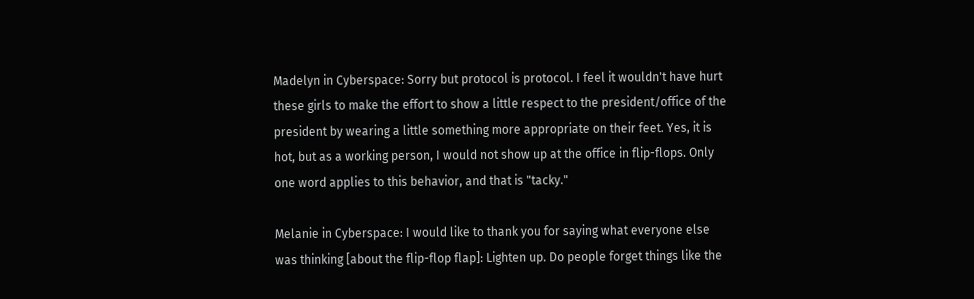Madelyn in Cyberspace: Sorry but protocol is protocol. I feel it wouldn't have hurt these girls to make the effort to show a little respect to the president/office of the president by wearing a little something more appropriate on their feet. Yes, it is hot, but as a working person, I would not show up at the office in flip-flops. Only one word applies to this behavior, and that is "tacky."

Melanie in Cyberspace: I would like to thank you for saying what everyone else was thinking [about the flip-flop flap]: Lighten up. Do people forget things like the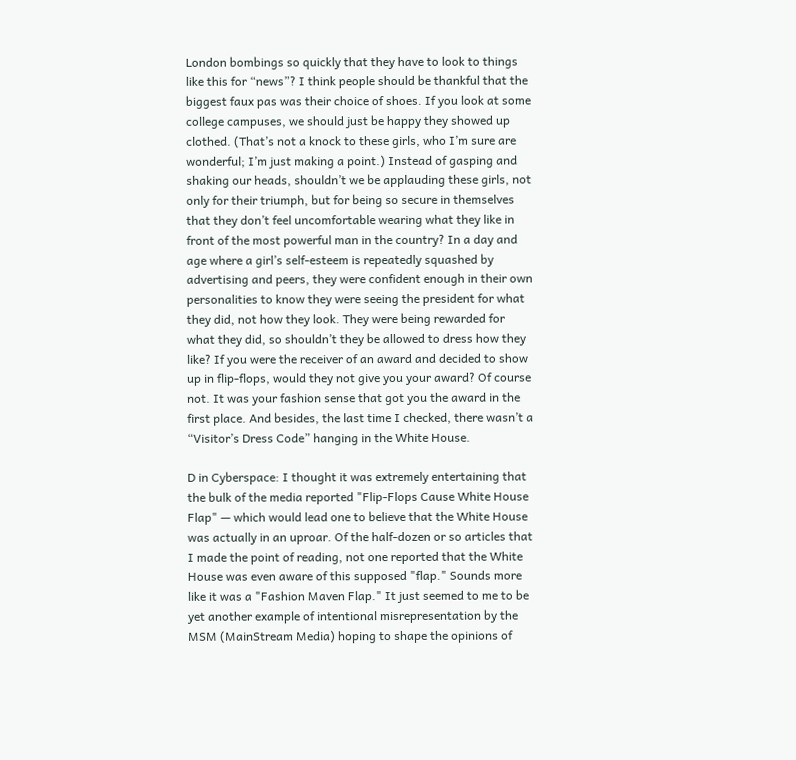London bombings so quickly that they have to look to things like this for “news”? I think people should be thankful that the biggest faux pas was their choice of shoes. If you look at some college campuses, we should just be happy they showed up clothed. (That’s not a knock to these girls, who I’m sure are wonderful; I’m just making a point.) Instead of gasping and shaking our heads, shouldn’t we be applauding these girls, not only for their triumph, but for being so secure in themselves that they don’t feel uncomfortable wearing what they like in front of the most powerful man in the country? In a day and age where a girl’s self-esteem is repeatedly squashed by advertising and peers, they were confident enough in their own personalities to know they were seeing the president for what they did, not how they look. They were being rewarded for what they did, so shouldn’t they be allowed to dress how they like? If you were the receiver of an award and decided to show up in flip-flops, would they not give you your award? Of course not. It was your fashion sense that got you the award in the first place. And besides, the last time I checked, there wasn’t a “Visitor’s Dress Code” hanging in the White House.

D in Cyberspace: I thought it was extremely entertaining that the bulk of the media reported "Flip-Flops Cause White House Flap" — which would lead one to believe that the White House was actually in an uproar. Of the half-dozen or so articles that I made the point of reading, not one reported that the White House was even aware of this supposed "flap." Sounds more like it was a "Fashion Maven Flap." It just seemed to me to be yet another example of intentional misrepresentation by the MSM (MainStream Media) hoping to shape the opinions of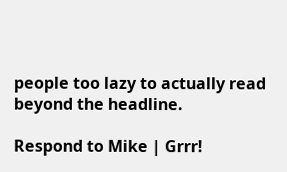people too lazy to actually read beyond the headline.

Respond to Mike | Grrr!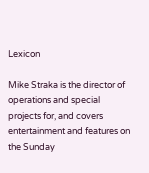Lexicon

Mike Straka is the director of operations and special projects for, and covers entertainment and features on the Sunday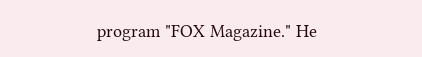program "FOX Magazine." He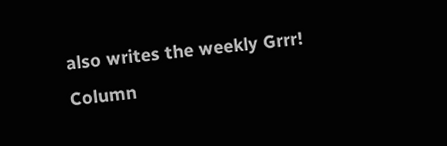also writes the weekly Grrr! Column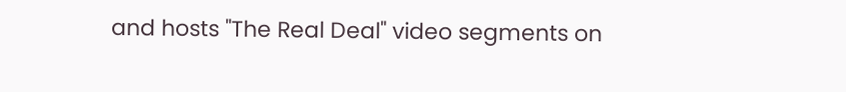and hosts "The Real Deal" video segments on